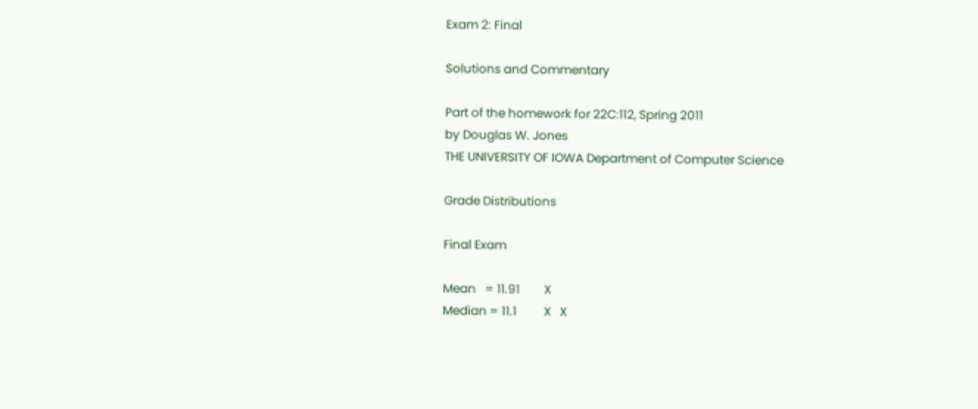Exam 2: Final

Solutions and Commentary

Part of the homework for 22C:112, Spring 2011
by Douglas W. Jones
THE UNIVERSITY OF IOWA Department of Computer Science

Grade Distributions

Final Exam

Mean   = 11.91        X
Median = 11.1         X   X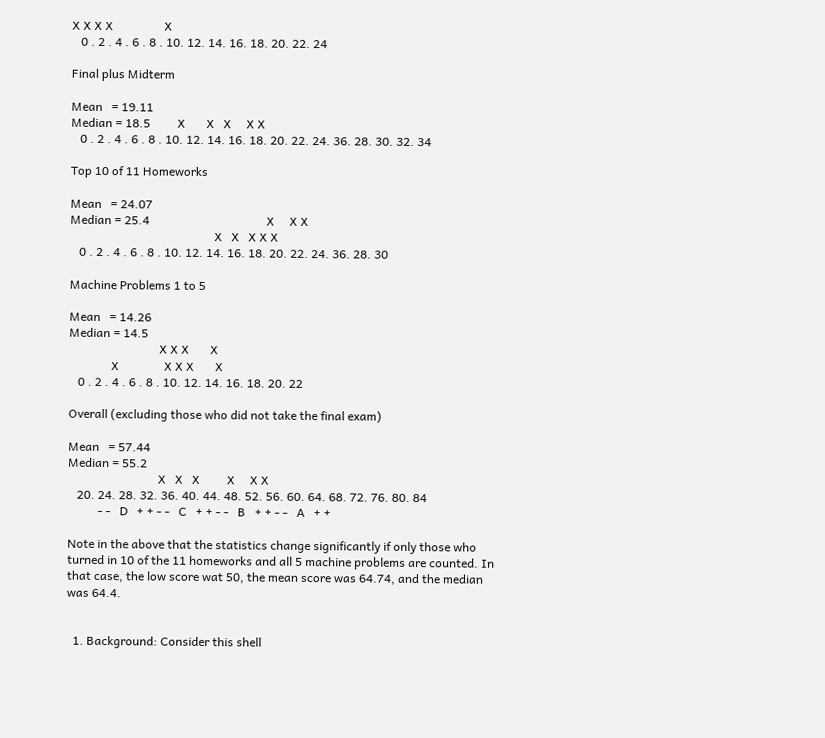X X X X                 X
   0 . 2 . 4 . 6 . 8 . 10. 12. 14. 16. 18. 20. 22. 24

Final plus Midterm

Mean   = 19.11
Median = 18.5         X       X   X     X X
   0 . 2 . 4 . 6 . 8 . 10. 12. 14. 16. 18. 20. 22. 24. 36. 28. 30. 32. 34

Top 10 of 11 Homeworks

Mean   = 24.07
Median = 25.4                                       X     X X
                                                X   X   X X X
   0 . 2 . 4 . 6 . 8 . 10. 12. 14. 16. 18. 20. 22. 24. 36. 28. 30

Machine Problems 1 to 5

Mean   = 14.26
Median = 14.5
                              X X X       X
              X               X X X       X
   0 . 2 . 4 . 6 . 8 . 10. 12. 14. 16. 18. 20. 22

Overall (excluding those who did not take the final exam)

Mean   = 57.44
Median = 55.2
                              X   X   X         X     X X
   20. 24. 28. 32. 36. 40. 44. 48. 52. 56. 60. 64. 68. 72. 76. 80. 84
          - -   D   + + - -   C   + + - -   B   + + - -   A   + +

Note in the above that the statistics change significantly if only those who turned in 10 of the 11 homeworks and all 5 machine problems are counted. In that case, the low score wat 50, the mean score was 64.74, and the median was 64.4.


  1. Background: Consider this shell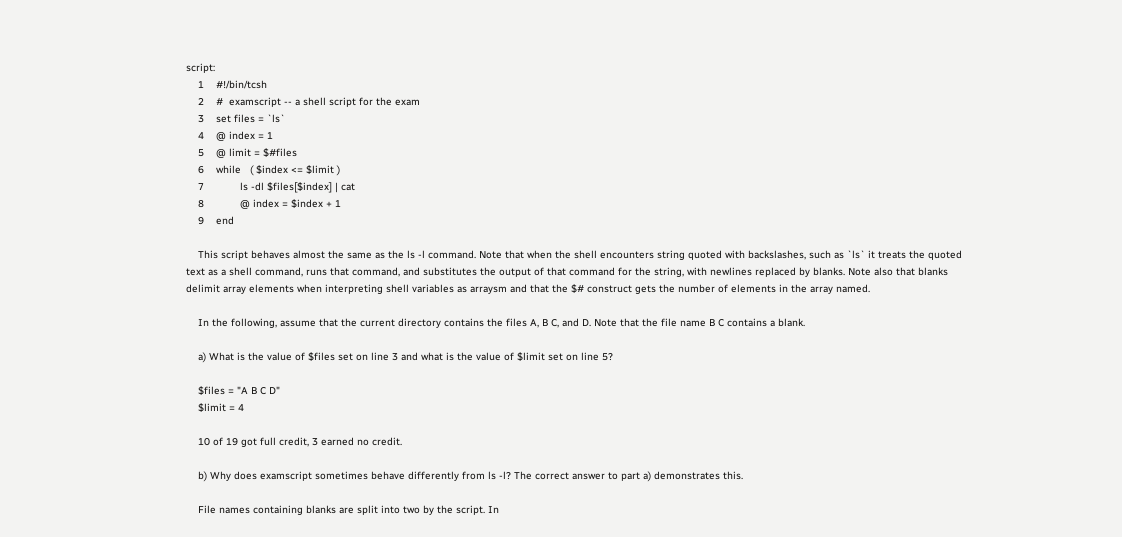script:
    1    #!/bin/tcsh
    2    #  examscript -- a shell script for the exam
    3    set files = `ls`
    4    @ index = 1
    5    @ limit = $#files
    6    while   ( $index <= $limit )
    7            ls -dl $files[$index] | cat
    8            @ index = $index + 1
    9    end

    This script behaves almost the same as the ls -l command. Note that when the shell encounters string quoted with backslashes, such as `ls` it treats the quoted text as a shell command, runs that command, and substitutes the output of that command for the string, with newlines replaced by blanks. Note also that blanks delimit array elements when interpreting shell variables as arraysm and that the $# construct gets the number of elements in the array named.

    In the following, assume that the current directory contains the files A, B C, and D. Note that the file name B C contains a blank.

    a) What is the value of $files set on line 3 and what is the value of $limit set on line 5?

    $files = "A B C D"
    $limit = 4

    10 of 19 got full credit, 3 earned no credit.

    b) Why does examscript sometimes behave differently from ls -l? The correct answer to part a) demonstrates this.

    File names containing blanks are split into two by the script. In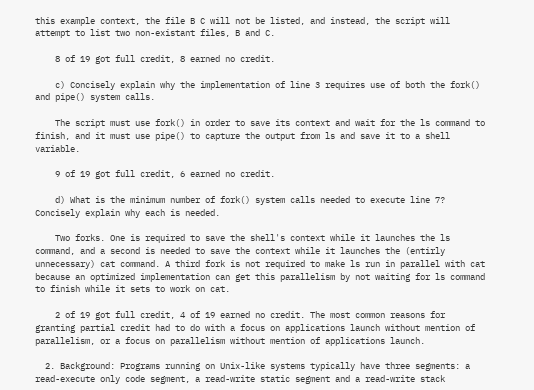this example context, the file B C will not be listed, and instead, the script will attempt to list two non-existant files, B and C.

    8 of 19 got full credit, 8 earned no credit.

    c) Concisely explain why the implementation of line 3 requires use of both the fork() and pipe() system calls.

    The script must use fork() in order to save its context and wait for the ls command to finish, and it must use pipe() to capture the output from ls and save it to a shell variable.

    9 of 19 got full credit, 6 earned no credit.

    d) What is the minimum number of fork() system calls needed to execute line 7? Concisely explain why each is needed.

    Two forks. One is required to save the shell's context while it launches the ls command, and a second is needed to save the context while it launches the (entirly unnecessary) cat command. A third fork is not required to make ls run in parallel with cat because an optimized implementation can get this parallelism by not waiting for ls command to finish while it sets to work on cat.

    2 of 19 got full credit, 4 of 19 earned no credit. The most common reasons for granting partial credit had to do with a focus on applications launch without mention of parallelism, or a focus on parallelism without mention of applications launch.

  2. Background: Programs running on Unix-like systems typically have three segments: a read-execute only code segment, a read-write static segment and a read-write stack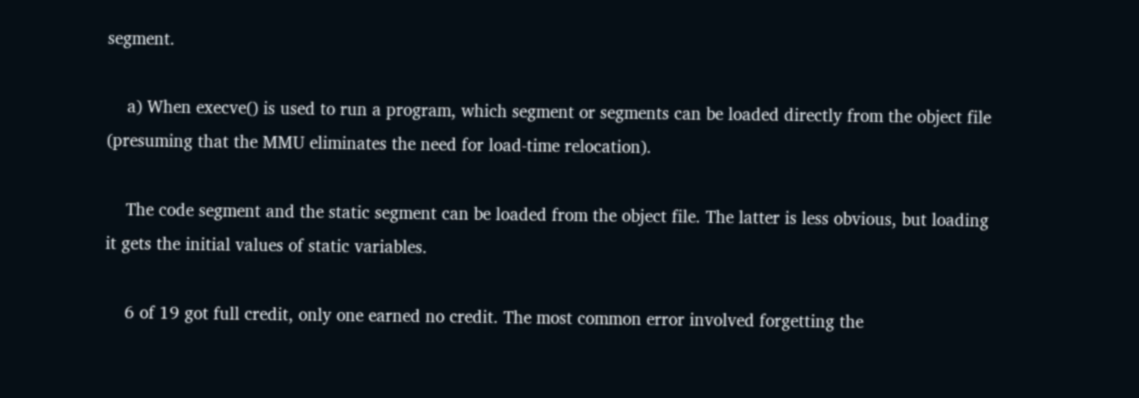segment.

    a) When execve() is used to run a program, which segment or segments can be loaded directly from the object file (presuming that the MMU eliminates the need for load-time relocation).

    The code segment and the static segment can be loaded from the object file. The latter is less obvious, but loading it gets the initial values of static variables.

    6 of 19 got full credit, only one earned no credit. The most common error involved forgetting the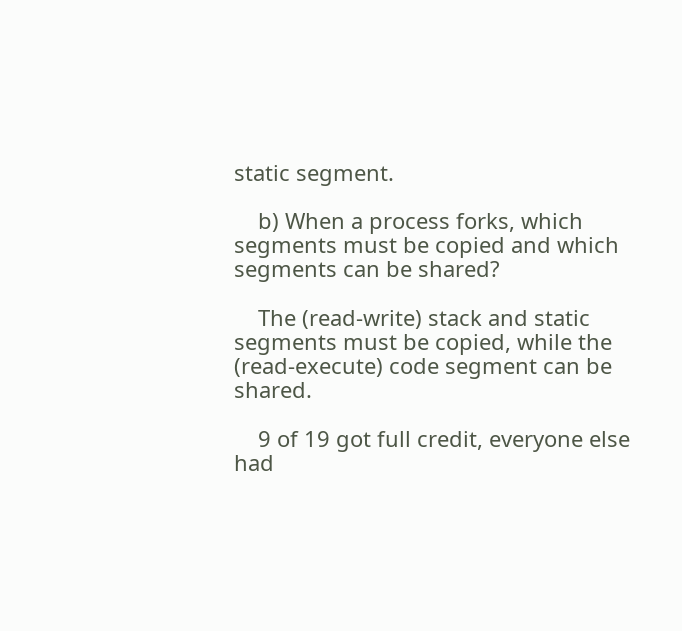static segment.

    b) When a process forks, which segments must be copied and which segments can be shared?

    The (read-write) stack and static segments must be copied, while the (read-execute) code segment can be shared.

    9 of 19 got full credit, everyone else had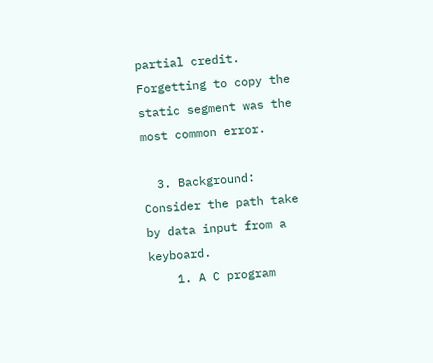partial credit. Forgetting to copy the static segment was the most common error.

  3. Background: Consider the path take by data input from a keyboard.
    1. A C program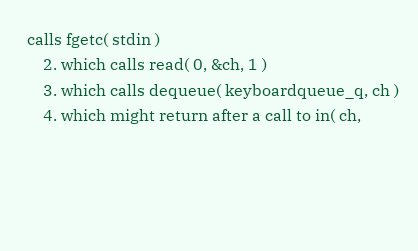calls fgetc( stdin )
    2. which calls read( 0, &ch, 1 )
    3. which calls dequeue( keyboardqueue_q, ch )
    4. which might return after a call to in( ch,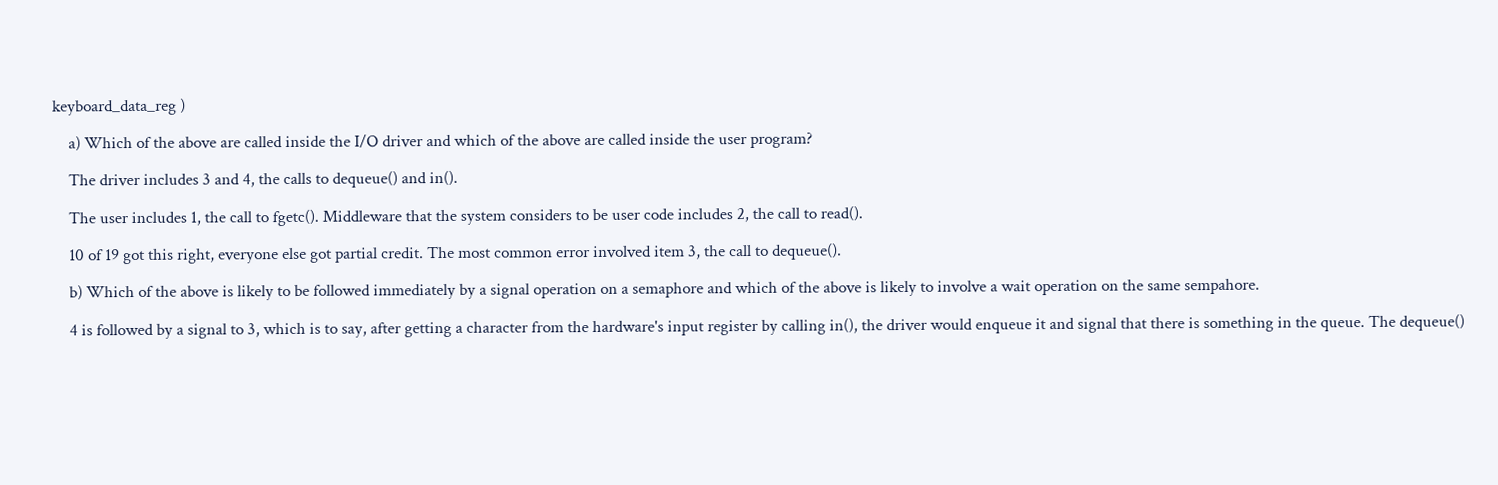keyboard_data_reg )

    a) Which of the above are called inside the I/O driver and which of the above are called inside the user program?

    The driver includes 3 and 4, the calls to dequeue() and in().

    The user includes 1, the call to fgetc(). Middleware that the system considers to be user code includes 2, the call to read().

    10 of 19 got this right, everyone else got partial credit. The most common error involved item 3, the call to dequeue().

    b) Which of the above is likely to be followed immediately by a signal operation on a semaphore and which of the above is likely to involve a wait operation on the same sempahore.

    4 is followed by a signal to 3, which is to say, after getting a character from the hardware's input register by calling in(), the driver would enqueue it and signal that there is something in the queue. The dequeue()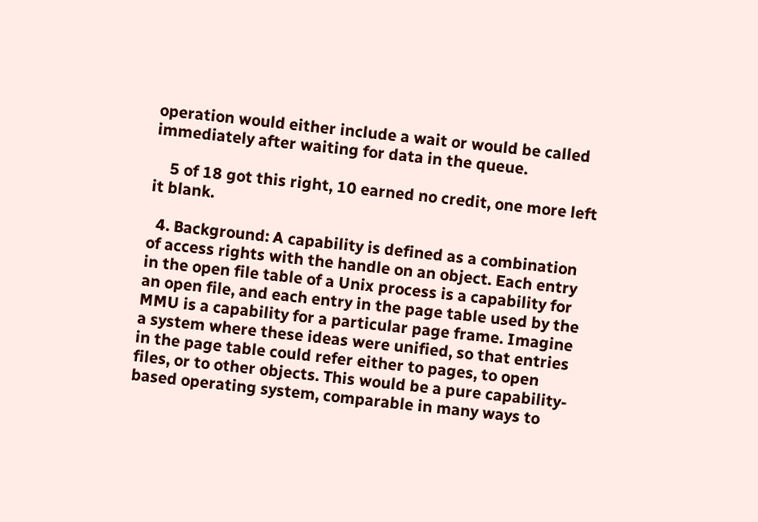operation would either include a wait or would be called immediately after waiting for data in the queue.

    5 of 18 got this right, 10 earned no credit, one more left it blank.

  4. Background: A capability is defined as a combination of access rights with the handle on an object. Each entry in the open file table of a Unix process is a capability for an open file, and each entry in the page table used by the MMU is a capability for a particular page frame. Imagine a system where these ideas were unified, so that entries in the page table could refer either to pages, to open files, or to other objects. This would be a pure capability-based operating system, comparable in many ways to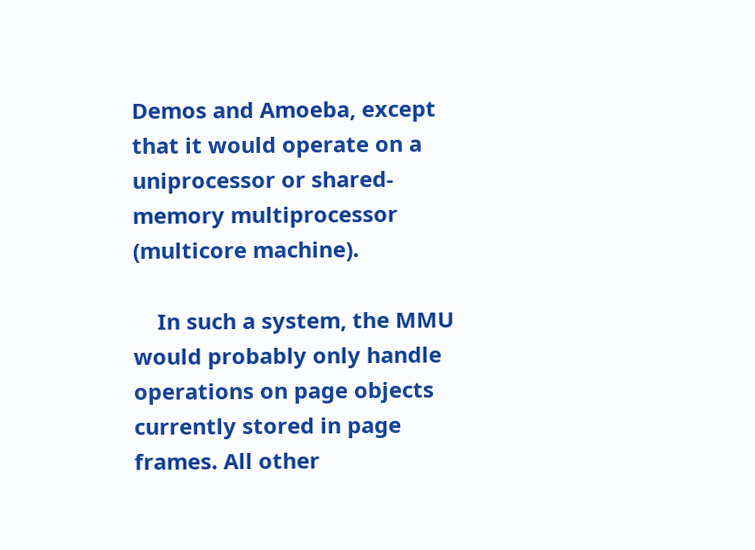Demos and Amoeba, except that it would operate on a uniprocessor or shared-memory multiprocessor (multicore machine).

    In such a system, the MMU would probably only handle operations on page objects currently stored in page frames. All other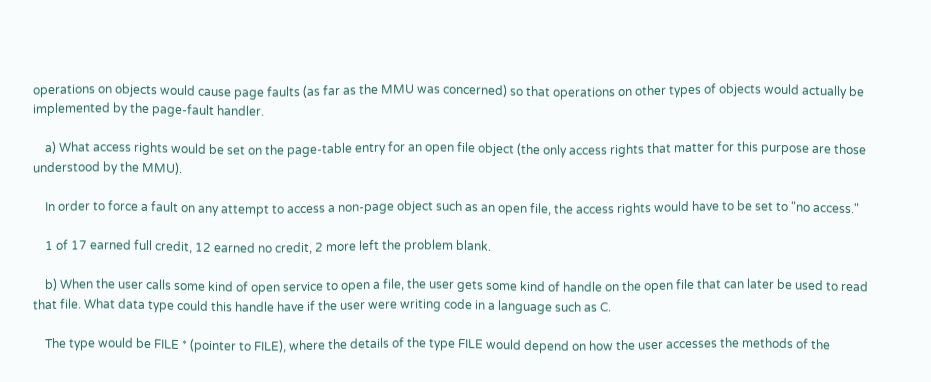operations on objects would cause page faults (as far as the MMU was concerned) so that operations on other types of objects would actually be implemented by the page-fault handler.

    a) What access rights would be set on the page-table entry for an open file object (the only access rights that matter for this purpose are those understood by the MMU).

    In order to force a fault on any attempt to access a non-page object such as an open file, the access rights would have to be set to "no access."

    1 of 17 earned full credit, 12 earned no credit, 2 more left the problem blank.

    b) When the user calls some kind of open service to open a file, the user gets some kind of handle on the open file that can later be used to read that file. What data type could this handle have if the user were writing code in a language such as C.

    The type would be FILE * (pointer to FILE), where the details of the type FILE would depend on how the user accesses the methods of the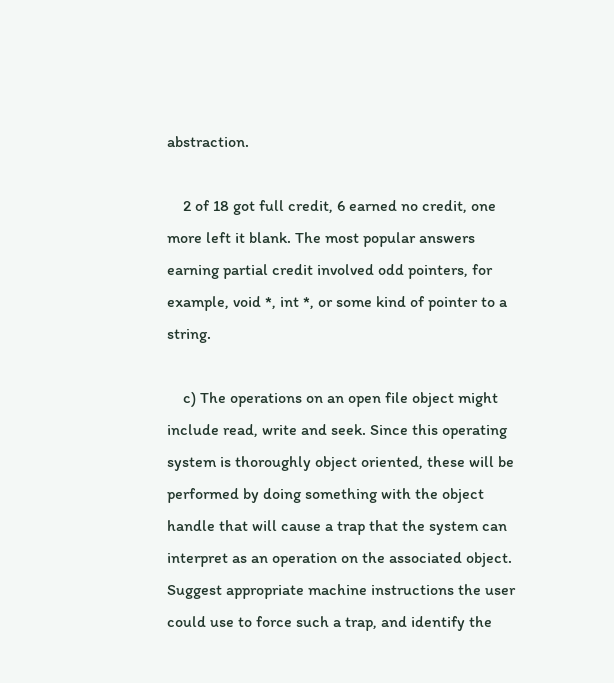abstraction.

    2 of 18 got full credit, 6 earned no credit, one more left it blank. The most popular answers earning partial credit involved odd pointers, for example, void *, int *, or some kind of pointer to a string.

    c) The operations on an open file object might include read, write and seek. Since this operating system is thoroughly object oriented, these will be performed by doing something with the object handle that will cause a trap that the system can interpret as an operation on the associated object. Suggest appropriate machine instructions the user could use to force such a trap, and identify the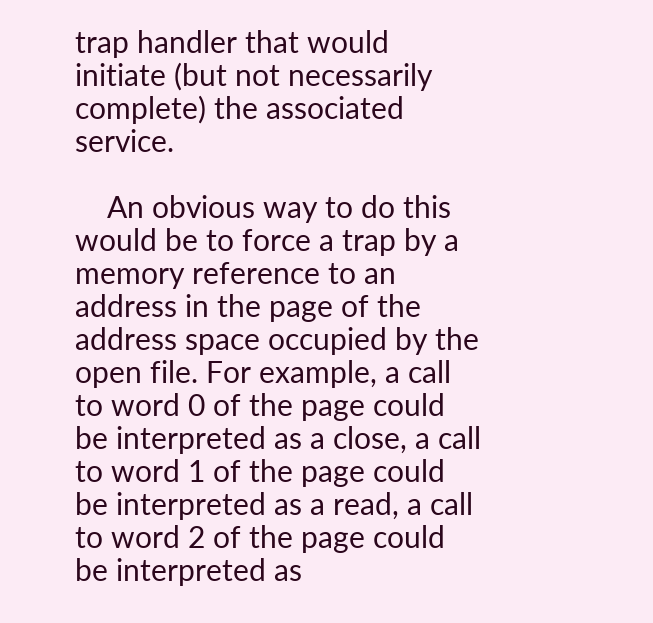trap handler that would initiate (but not necessarily complete) the associated service.

    An obvious way to do this would be to force a trap by a memory reference to an address in the page of the address space occupied by the open file. For example, a call to word 0 of the page could be interpreted as a close, a call to word 1 of the page could be interpreted as a read, a call to word 2 of the page could be interpreted as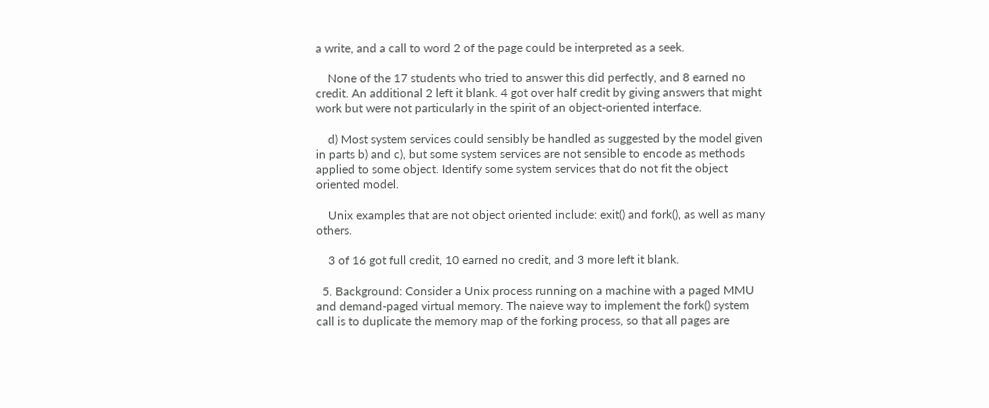a write, and a call to word 2 of the page could be interpreted as a seek.

    None of the 17 students who tried to answer this did perfectly, and 8 earned no credit. An additional 2 left it blank. 4 got over half credit by giving answers that might work but were not particularly in the spirit of an object-oriented interface.

    d) Most system services could sensibly be handled as suggested by the model given in parts b) and c), but some system services are not sensible to encode as methods applied to some object. Identify some system services that do not fit the object oriented model.

    Unix examples that are not object oriented include: exit() and fork(), as well as many others.

    3 of 16 got full credit, 10 earned no credit, and 3 more left it blank.

  5. Background: Consider a Unix process running on a machine with a paged MMU and demand-paged virtual memory. The naieve way to implement the fork() system call is to duplicate the memory map of the forking process, so that all pages are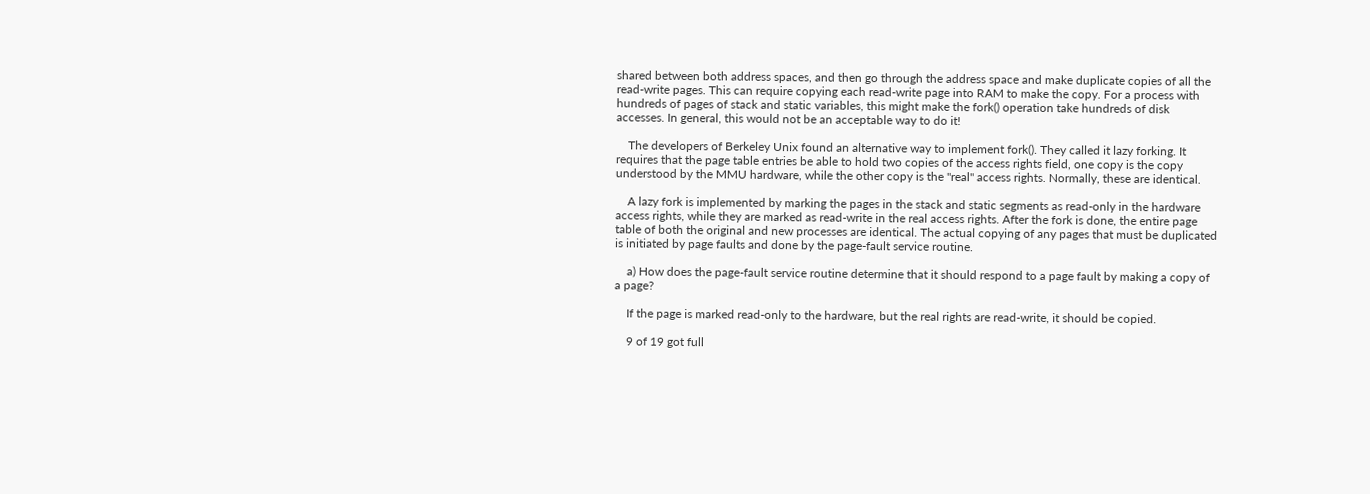shared between both address spaces, and then go through the address space and make duplicate copies of all the read-write pages. This can require copying each read-write page into RAM to make the copy. For a process with hundreds of pages of stack and static variables, this might make the fork() operation take hundreds of disk accesses. In general, this would not be an acceptable way to do it!

    The developers of Berkeley Unix found an alternative way to implement fork(). They called it lazy forking. It requires that the page table entries be able to hold two copies of the access rights field, one copy is the copy understood by the MMU hardware, while the other copy is the "real" access rights. Normally, these are identical.

    A lazy fork is implemented by marking the pages in the stack and static segments as read-only in the hardware access rights, while they are marked as read-write in the real access rights. After the fork is done, the entire page table of both the original and new processes are identical. The actual copying of any pages that must be duplicated is initiated by page faults and done by the page-fault service routine.

    a) How does the page-fault service routine determine that it should respond to a page fault by making a copy of a page?

    If the page is marked read-only to the hardware, but the real rights are read-write, it should be copied.

    9 of 19 got full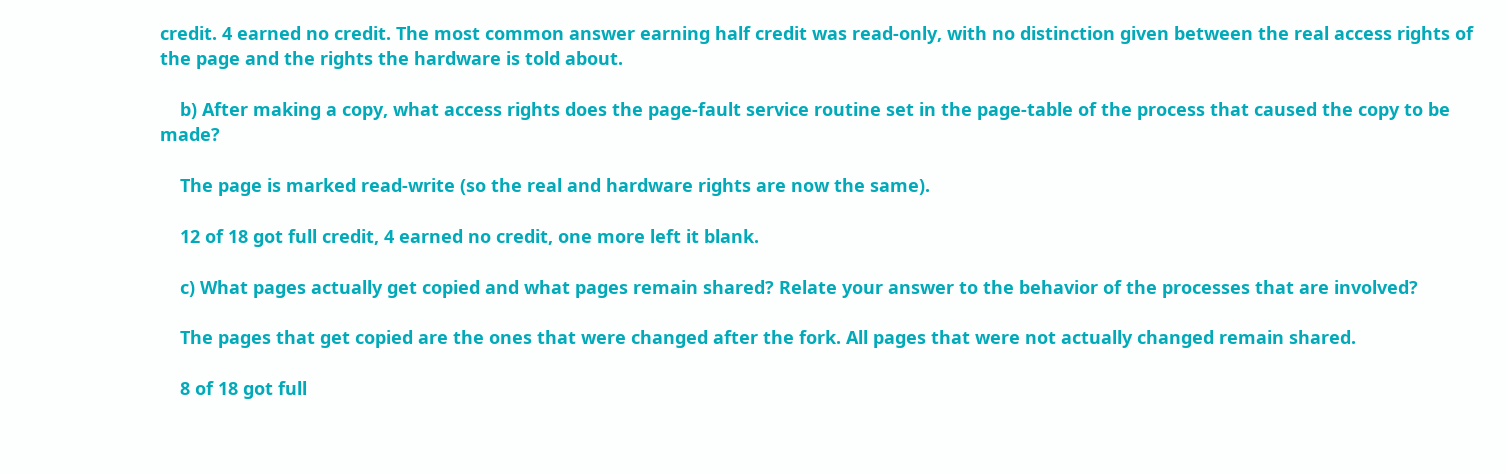credit. 4 earned no credit. The most common answer earning half credit was read-only, with no distinction given between the real access rights of the page and the rights the hardware is told about.

    b) After making a copy, what access rights does the page-fault service routine set in the page-table of the process that caused the copy to be made?

    The page is marked read-write (so the real and hardware rights are now the same).

    12 of 18 got full credit, 4 earned no credit, one more left it blank.

    c) What pages actually get copied and what pages remain shared? Relate your answer to the behavior of the processes that are involved?

    The pages that get copied are the ones that were changed after the fork. All pages that were not actually changed remain shared.

    8 of 18 got full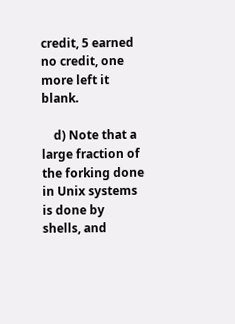credit, 5 earned no credit, one more left it blank.

    d) Note that a large fraction of the forking done in Unix systems is done by shells, and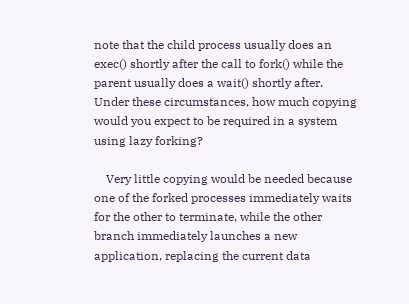note that the child process usually does an exec() shortly after the call to fork() while the parent usually does a wait() shortly after. Under these circumstances, how much copying would you expect to be required in a system using lazy forking?

    Very little copying would be needed because one of the forked processes immediately waits for the other to terminate, while the other branch immediately launches a new application, replacing the current data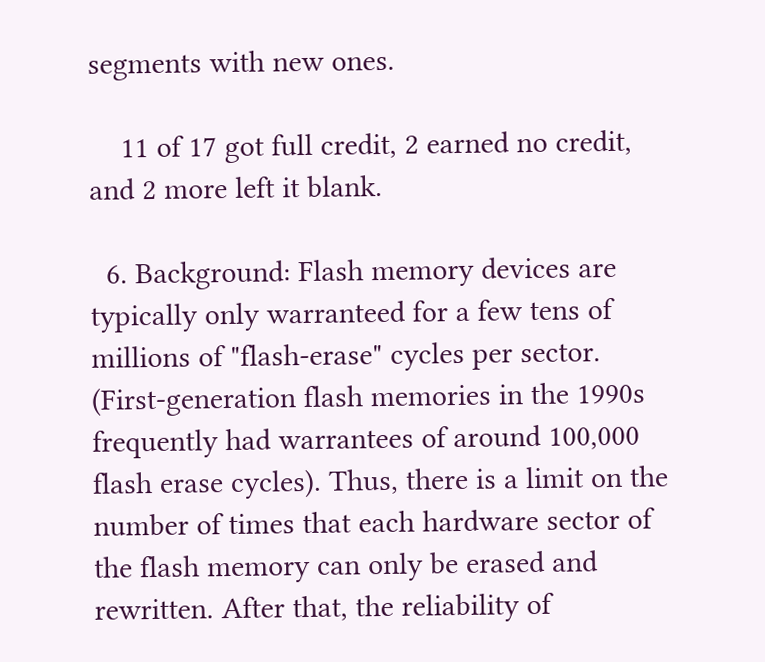segments with new ones.

    11 of 17 got full credit, 2 earned no credit, and 2 more left it blank.

  6. Background: Flash memory devices are typically only warranteed for a few tens of millions of "flash-erase" cycles per sector. (First-generation flash memories in the 1990s frequently had warrantees of around 100,000 flash erase cycles). Thus, there is a limit on the number of times that each hardware sector of the flash memory can only be erased and rewritten. After that, the reliability of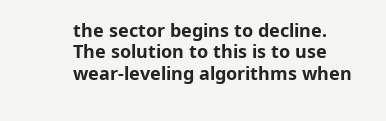the sector begins to decline. The solution to this is to use wear-leveling algorithms when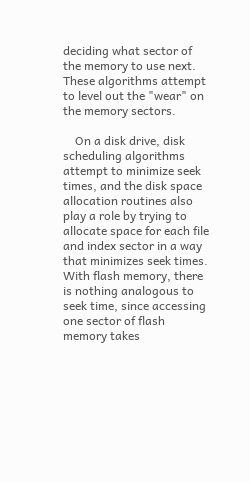deciding what sector of the memory to use next. These algorithms attempt to level out the "wear" on the memory sectors.

    On a disk drive, disk scheduling algorithms attempt to minimize seek times, and the disk space allocation routines also play a role by trying to allocate space for each file and index sector in a way that minimizes seek times. With flash memory, there is nothing analogous to seek time, since accessing one sector of flash memory takes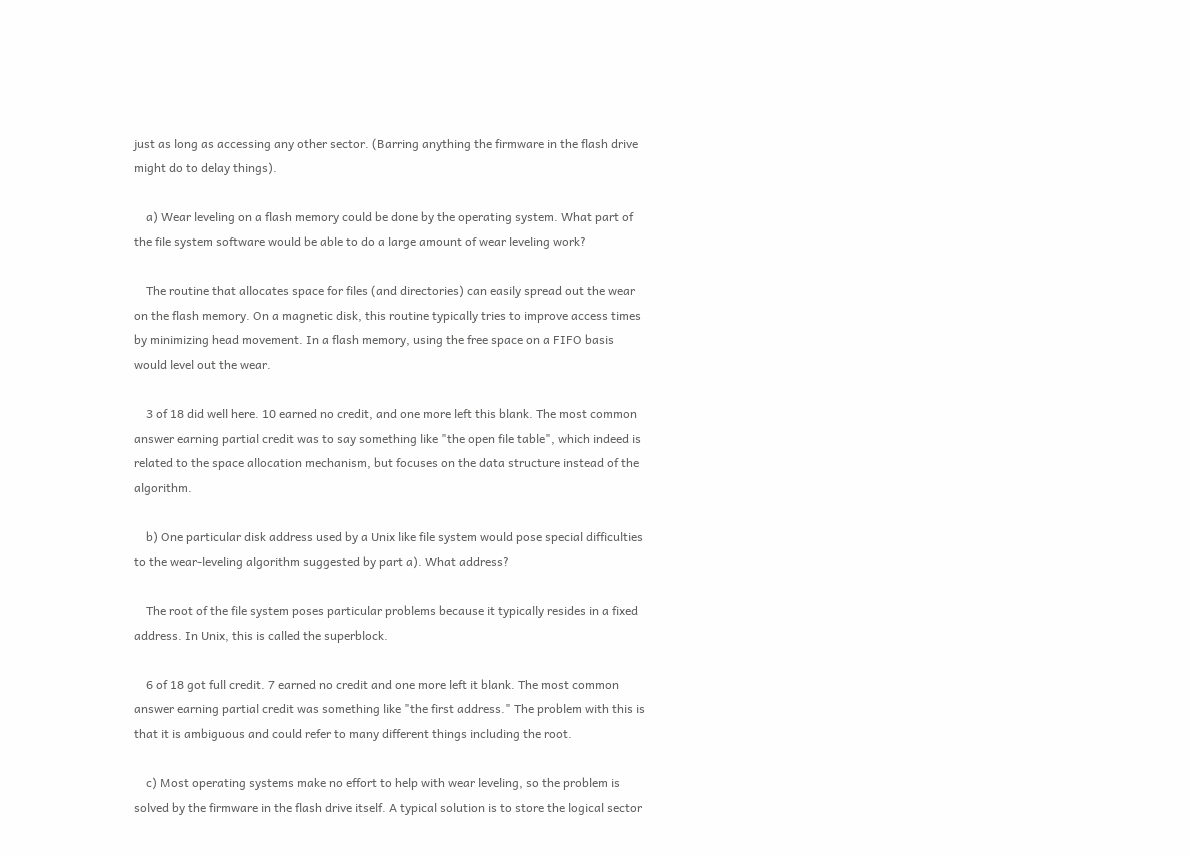just as long as accessing any other sector. (Barring anything the firmware in the flash drive might do to delay things).

    a) Wear leveling on a flash memory could be done by the operating system. What part of the file system software would be able to do a large amount of wear leveling work?

    The routine that allocates space for files (and directories) can easily spread out the wear on the flash memory. On a magnetic disk, this routine typically tries to improve access times by minimizing head movement. In a flash memory, using the free space on a FIFO basis would level out the wear.

    3 of 18 did well here. 10 earned no credit, and one more left this blank. The most common answer earning partial credit was to say something like "the open file table", which indeed is related to the space allocation mechanism, but focuses on the data structure instead of the algorithm.

    b) One particular disk address used by a Unix like file system would pose special difficulties to the wear-leveling algorithm suggested by part a). What address?

    The root of the file system poses particular problems because it typically resides in a fixed address. In Unix, this is called the superblock.

    6 of 18 got full credit. 7 earned no credit and one more left it blank. The most common answer earning partial credit was something like "the first address." The problem with this is that it is ambiguous and could refer to many different things including the root.

    c) Most operating systems make no effort to help with wear leveling, so the problem is solved by the firmware in the flash drive itself. A typical solution is to store the logical sector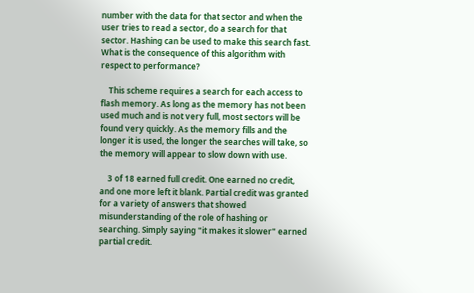number with the data for that sector and when the user tries to read a sector, do a search for that sector. Hashing can be used to make this search fast. What is the consequence of this algorithm with respect to performance?

    This scheme requires a search for each access to flash memory. As long as the memory has not been used much and is not very full, most sectors will be found very quickly. As the memory fills and the longer it is used, the longer the searches will take, so the memory will appear to slow down with use.

    3 of 18 earned full credit. One earned no credit, and one more left it blank. Partial credit was granted for a variety of answers that showed misunderstanding of the role of hashing or searching. Simply saying "it makes it slower" earned partial credit.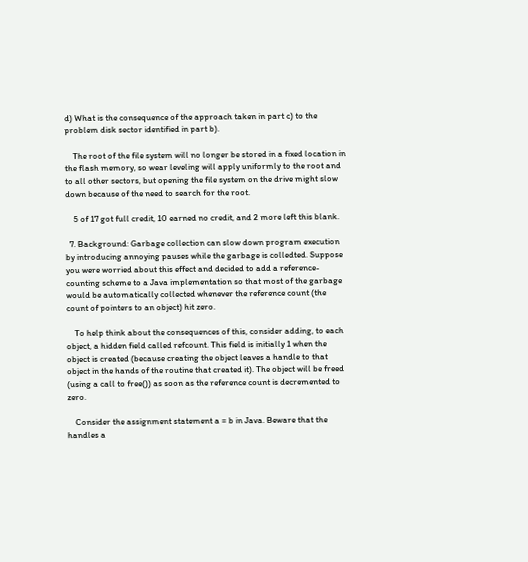d) What is the consequence of the approach taken in part c) to the problem disk sector identified in part b).

    The root of the file system will no longer be stored in a fixed location in the flash memory, so wear leveling will apply uniformly to the root and to all other sectors, but opening the file system on the drive might slow down because of the need to search for the root.

    5 of 17 got full credit, 10 earned no credit, and 2 more left this blank.

  7. Background: Garbage collection can slow down program execution by introducing annoying pauses while the garbage is colledted. Suppose you were worried about this effect and decided to add a reference-counting scheme to a Java implementation so that most of the garbage would be automatically collected whenever the reference count (the count of pointers to an object) hit zero.

    To help think about the consequences of this, consider adding, to each object, a hidden field called refcount. This field is initially 1 when the object is created (because creating the object leaves a handle to that object in the hands of the routine that created it). The object will be freed (using a call to free()) as soon as the reference count is decremented to zero.

    Consider the assignment statement a = b in Java. Beware that the handles a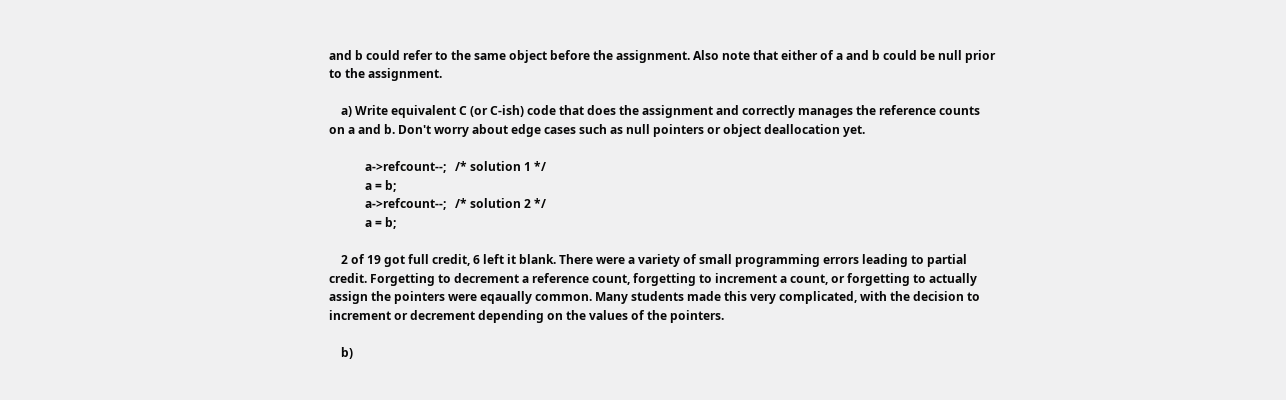and b could refer to the same object before the assignment. Also note that either of a and b could be null prior to the assignment.

    a) Write equivalent C (or C-ish) code that does the assignment and correctly manages the reference counts on a and b. Don't worry about edge cases such as null pointers or object deallocation yet.

            a->refcount--;   /* solution 1 */
            a = b;
            a->refcount--;   /* solution 2 */
            a = b;

    2 of 19 got full credit, 6 left it blank. There were a variety of small programming errors leading to partial credit. Forgetting to decrement a reference count, forgetting to increment a count, or forgetting to actually assign the pointers were eqaually common. Many students made this very complicated, with the decision to increment or decrement depending on the values of the pointers.

    b)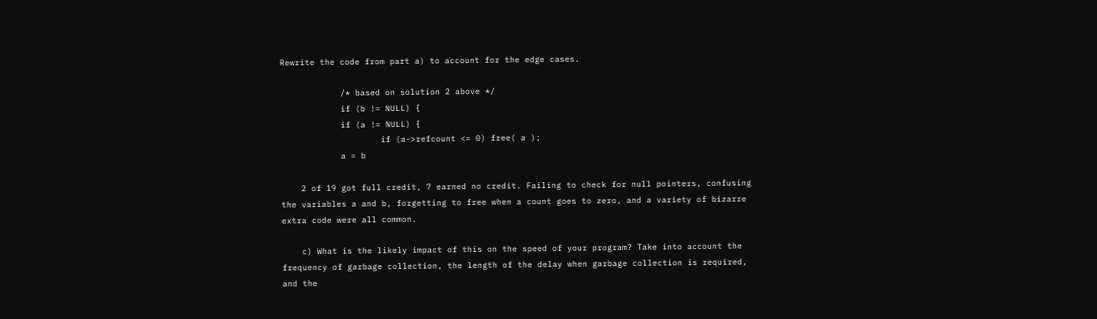Rewrite the code from part a) to account for the edge cases.

            /* based on solution 2 above */
            if (b != NULL) {
            if (a != NULL) {
                    if (a->refcount <= 0) free( a );
            a = b

    2 of 19 got full credit, 7 earned no credit. Failing to check for null pointers, confusing the variables a and b, forgetting to free when a count goes to zero, and a variety of bizarre extra code were all common.

    c) What is the likely impact of this on the speed of your program? Take into account the frequency of garbage collection, the length of the delay when garbage collection is required, and the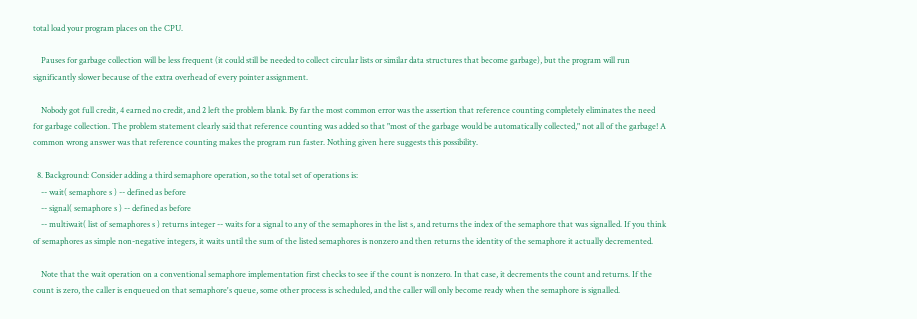total load your program places on the CPU.

    Pauses for garbage collection will be less frequent (it could still be needed to collect circular lists or similar data structures that become garbage), but the program will run significantly slower because of the extra overhead of every pointer assignment.

    Nobody got full credit, 4 earned no credit, and 2 left the problem blank. By far the most common error was the assertion that reference counting completely eliminates the need for garbage collection. The problem statement clearly said that reference counting was added so that "most of the garbage would be automatically collected," not all of the garbage! A common wrong answer was that reference counting makes the program run faster. Nothing given here suggests this possibility.

  8. Background: Consider adding a third semaphore operation, so the total set of operations is:
    -- wait( semaphore s ) -- defined as before
    -- signal( semaphore s ) -- defined as before
    -- multiwait( list of semaphores s ) returns integer -- waits for a signal to any of the semaphores in the list s, and returns the index of the semaphore that was signalled. If you think of semaphores as simple non-negative integers, it waits until the sum of the listed semaphores is nonzero and then returns the identity of the semaphore it actually decremented.

    Note that the wait operation on a conventional semaphore implementation first checks to see if the count is nonzero. In that case, it decrements the count and returns. If the count is zero, the caller is enqueued on that semaphore's queue, some other process is scheduled, and the caller will only become ready when the semaphore is signalled.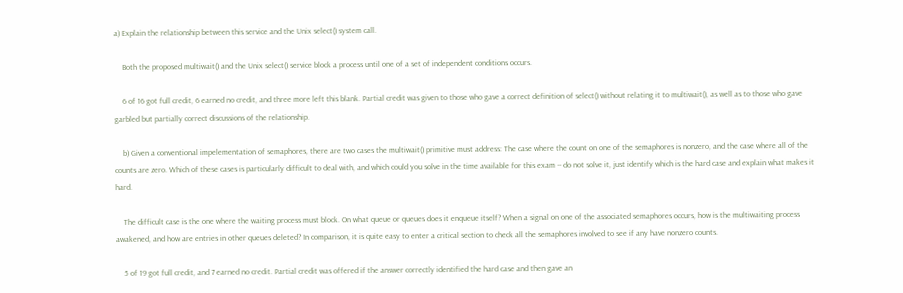a) Explain the relationship between this service and the Unix select() system call.

    Both the proposed multiwait() and the Unix select() service block a process until one of a set of independent conditions occurs.

    6 of 16 got full credit, 6 earned no credit, and three more left this blank. Partial credit was given to those who gave a correct definition of select() without relating it to multiwait(), as well as to those who gave garbled but partially correct discussions of the relationship.

    b) Given a conventional impelementation of semaphores, there are two cases the multiwait() primitive must address: The case where the count on one of the semaphores is nonzero, and the case where all of the counts are zero. Which of these cases is particularly difficult to deal with, and which could you solve in the time available for this exam -- do not solve it, just identify which is the hard case and explain what makes it hard.

    The difficult case is the one where the waiting process must block. On what queue or queues does it enqueue itself? When a signal on one of the associated semaphores occurs, how is the multiwaiting process awakened, and how are entries in other queues deleted? In comparison, it is quite easy to enter a critical section to check all the semaphores involved to see if any have nonzero counts.

    5 of 19 got full credit, and 7 earned no credit. Partial credit was offered if the answer correctly identified the hard case and then gave an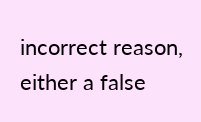incorrect reason, either a false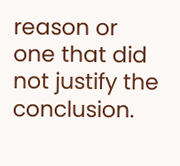reason or one that did not justify the conclusion.